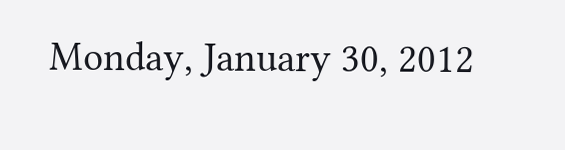Monday, January 30, 2012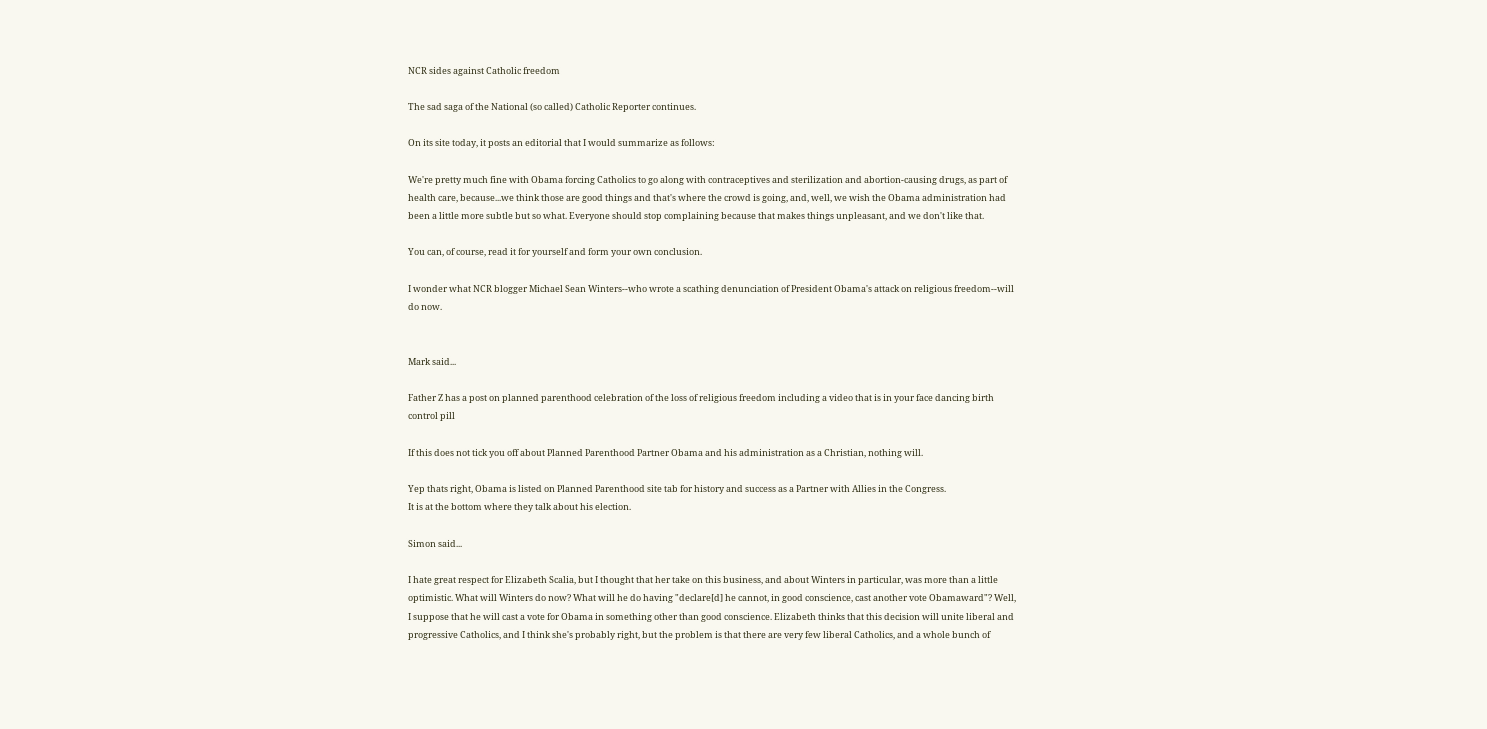NCR sides against Catholic freedom

The sad saga of the National (so called) Catholic Reporter continues.

On its site today, it posts an editorial that I would summarize as follows:

We're pretty much fine with Obama forcing Catholics to go along with contraceptives and sterilization and abortion-causing drugs, as part of health care, because...we think those are good things and that's where the crowd is going, and, well, we wish the Obama administration had been a little more subtle but so what. Everyone should stop complaining because that makes things unpleasant, and we don't like that.

You can, of course, read it for yourself and form your own conclusion.

I wonder what NCR blogger Michael Sean Winters--who wrote a scathing denunciation of President Obama's attack on religious freedom--will do now.


Mark said...

Father Z has a post on planned parenthood celebration of the loss of religious freedom including a video that is in your face dancing birth control pill

If this does not tick you off about Planned Parenthood Partner Obama and his administration as a Christian, nothing will.

Yep thats right, Obama is listed on Planned Parenthood site tab for history and success as a Partner with Allies in the Congress.
It is at the bottom where they talk about his election.

Simon said...

I hate great respect for Elizabeth Scalia, but I thought that her take on this business, and about Winters in particular, was more than a little optimistic. What will Winters do now? What will he do having "declare[d] he cannot, in good conscience, cast another vote Obamaward"? Well, I suppose that he will cast a vote for Obama in something other than good conscience. Elizabeth thinks that this decision will unite liberal and progressive Catholics, and I think she's probably right, but the problem is that there are very few liberal Catholics, and a whole bunch of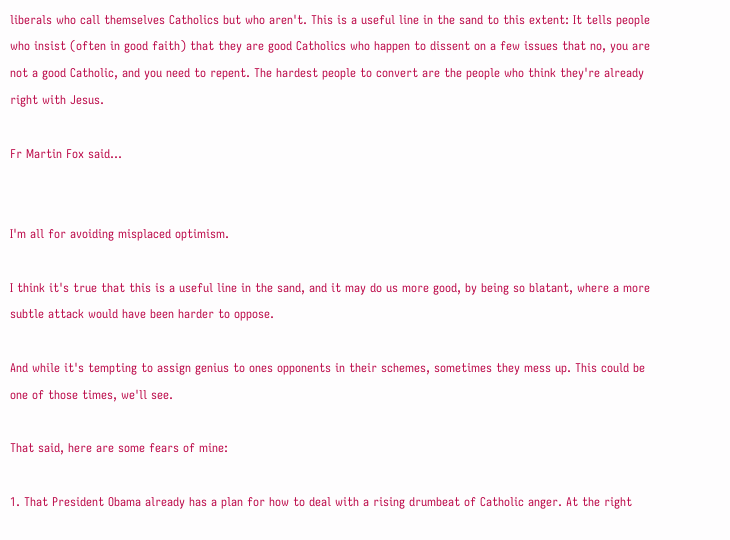liberals who call themselves Catholics but who aren't. This is a useful line in the sand to this extent: It tells people who insist (often in good faith) that they are good Catholics who happen to dissent on a few issues that no, you are not a good Catholic, and you need to repent. The hardest people to convert are the people who think they're already right with Jesus.

Fr Martin Fox said...


I'm all for avoiding misplaced optimism.

I think it's true that this is a useful line in the sand, and it may do us more good, by being so blatant, where a more subtle attack would have been harder to oppose.

And while it's tempting to assign genius to ones opponents in their schemes, sometimes they mess up. This could be one of those times, we'll see.

That said, here are some fears of mine:

1. That President Obama already has a plan for how to deal with a rising drumbeat of Catholic anger. At the right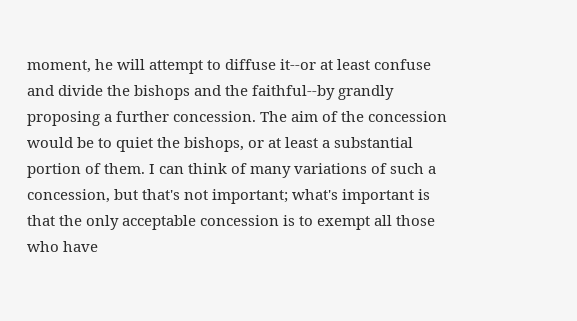moment, he will attempt to diffuse it--or at least confuse and divide the bishops and the faithful--by grandly proposing a further concession. The aim of the concession would be to quiet the bishops, or at least a substantial portion of them. I can think of many variations of such a concession, but that's not important; what's important is that the only acceptable concession is to exempt all those who have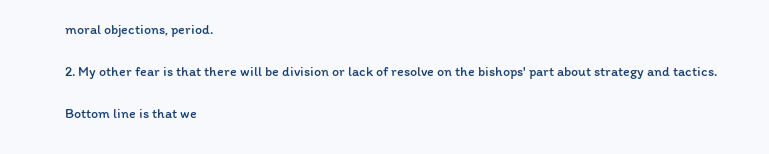moral objections, period.

2. My other fear is that there will be division or lack of resolve on the bishops' part about strategy and tactics.

Bottom line is that we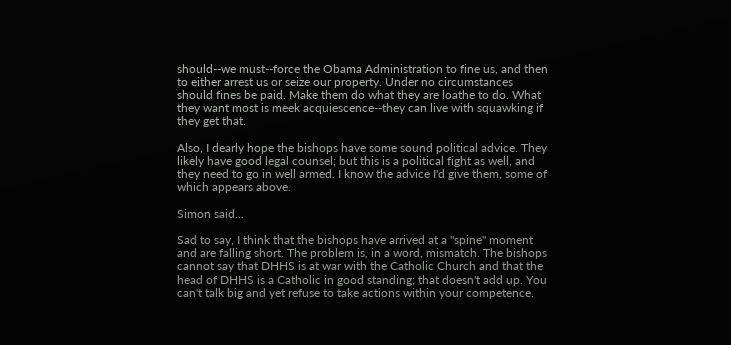should--we must--force the Obama Administration to fine us, and then to either arrest us or seize our property. Under no circumstances should fines be paid. Make them do what they are loathe to do. What they want most is meek acquiescence--they can live with squawking if they get that.

Also, I dearly hope the bishops have some sound political advice. They likely have good legal counsel; but this is a political fight as well, and they need to go in well armed. I know the advice I'd give them, some of which appears above.

Simon said...

Sad to say, I think that the bishops have arrived at a "spine" moment and are falling short. The problem is, in a word, mismatch. The bishops cannot say that DHHS is at war with the Catholic Church and that the head of DHHS is a Catholic in good standing; that doesn't add up. You can't talk big and yet refuse to take actions within your competence.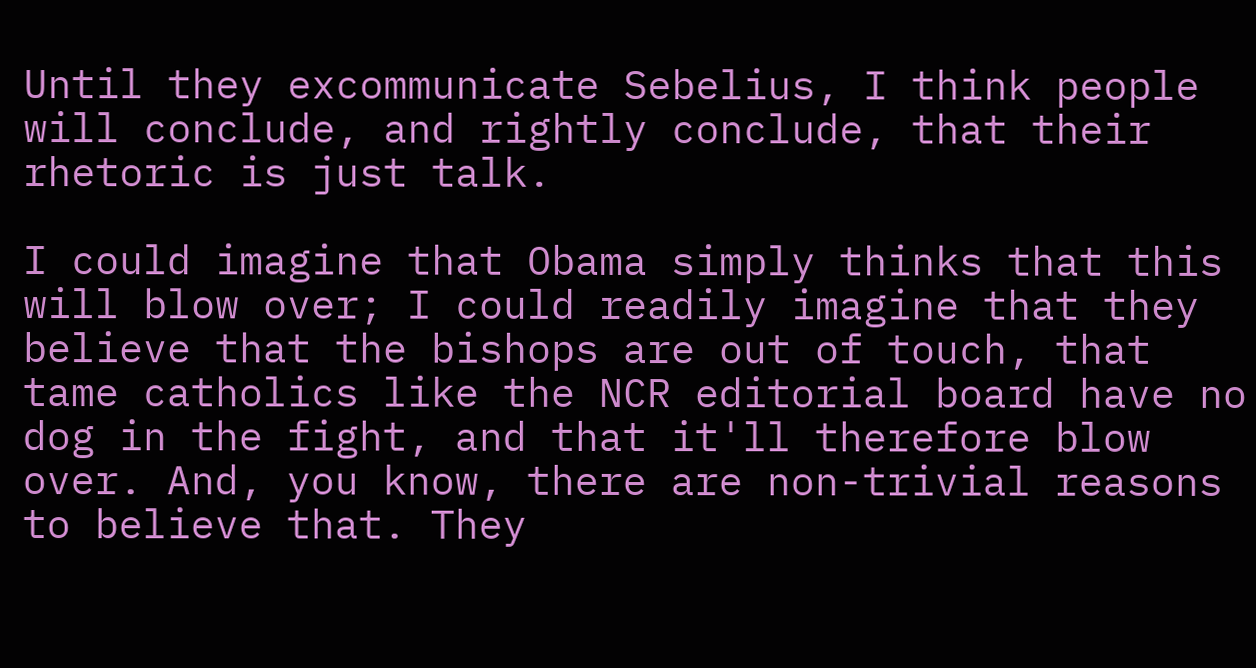Until they excommunicate Sebelius, I think people will conclude, and rightly conclude, that their rhetoric is just talk.

I could imagine that Obama simply thinks that this will blow over; I could readily imagine that they believe that the bishops are out of touch, that tame catholics like the NCR editorial board have no dog in the fight, and that it'll therefore blow over. And, you know, there are non-trivial reasons to believe that. They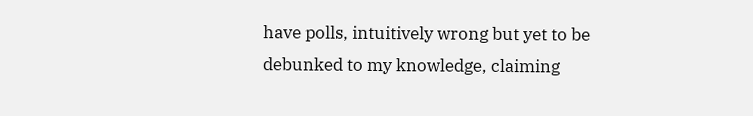have polls, intuitively wrong but yet to be debunked to my knowledge, claiming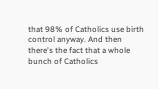that 98% of Catholics use birth control anyway. And then there's the fact that a whole bunch of Catholics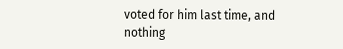voted for him last time, and nothing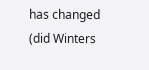has changed (did Winters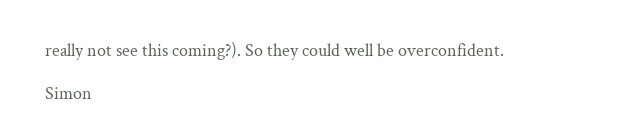really not see this coming?). So they could well be overconfident.

Simon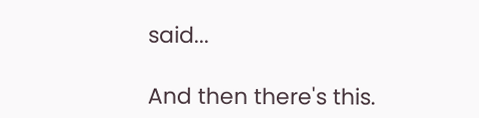said...

And then there's this.